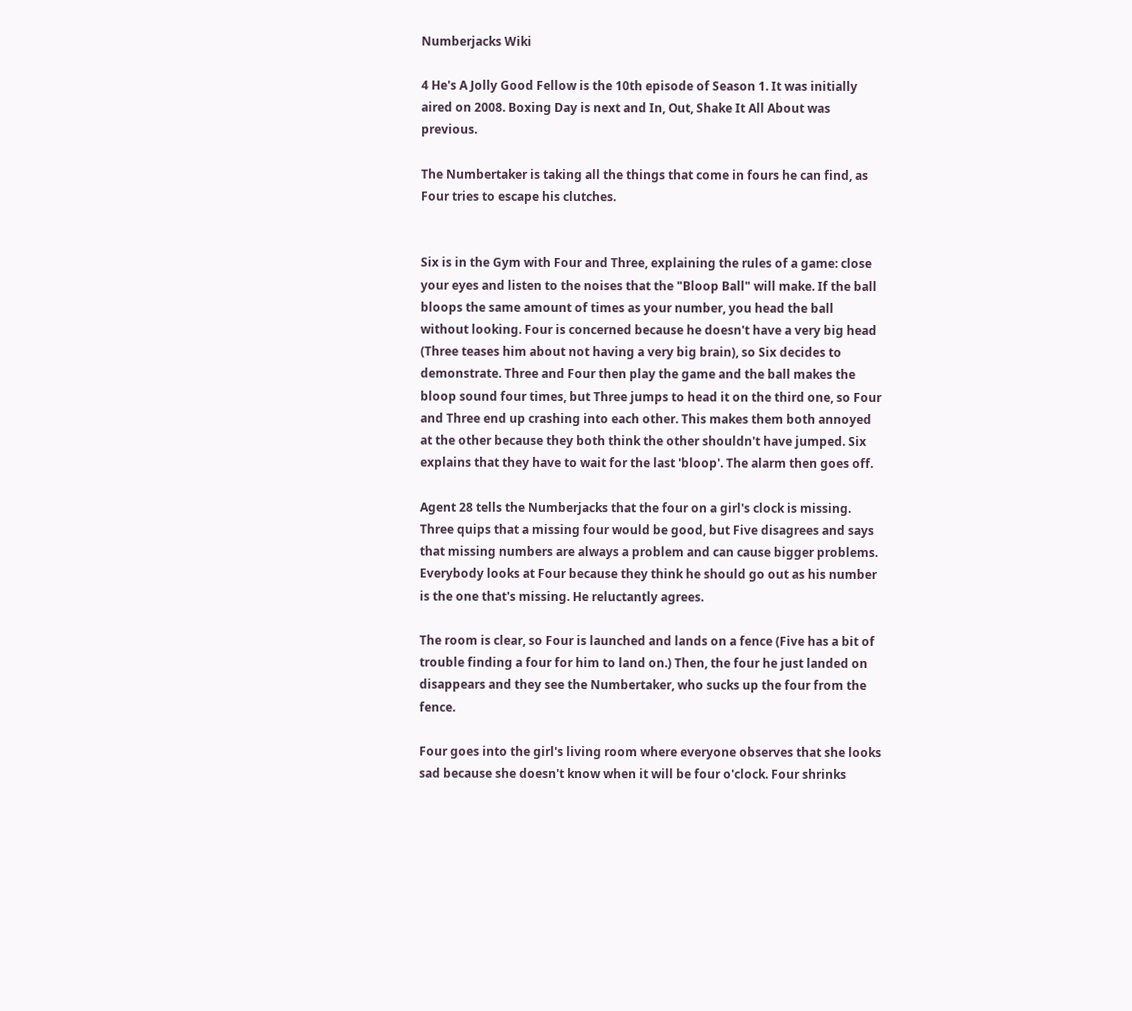Numberjacks Wiki

4 He's A Jolly Good Fellow is the 10th episode of Season 1. It was initially aired on 2008. Boxing Day is next and In, Out, Shake It All About was previous.

The Numbertaker is taking all the things that come in fours he can find, as Four tries to escape his clutches.


Six is in the Gym with Four and Three, explaining the rules of a game: close your eyes and listen to the noises that the "Bloop Ball" will make. If the ball bloops the same amount of times as your number, you head the ball without looking. Four is concerned because he doesn't have a very big head (Three teases him about not having a very big brain), so Six decides to demonstrate. Three and Four then play the game and the ball makes the bloop sound four times, but Three jumps to head it on the third one, so Four and Three end up crashing into each other. This makes them both annoyed at the other because they both think the other shouldn't have jumped. Six explains that they have to wait for the last 'bloop'. The alarm then goes off.

Agent 28 tells the Numberjacks that the four on a girl's clock is missing. Three quips that a missing four would be good, but Five disagrees and says that missing numbers are always a problem and can cause bigger problems. Everybody looks at Four because they think he should go out as his number is the one that's missing. He reluctantly agrees.

The room is clear, so Four is launched and lands on a fence (Five has a bit of trouble finding a four for him to land on.) Then, the four he just landed on disappears and they see the Numbertaker, who sucks up the four from the fence.

Four goes into the girl's living room where everyone observes that she looks sad because she doesn't know when it will be four o'clock. Four shrinks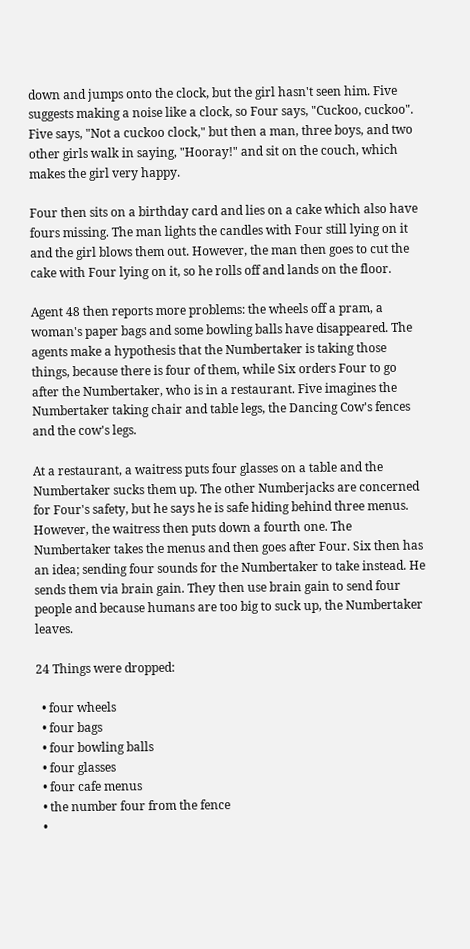down and jumps onto the clock, but the girl hasn't seen him. Five suggests making a noise like a clock, so Four says, "Cuckoo, cuckoo". Five says, "Not a cuckoo clock," but then a man, three boys, and two other girls walk in saying, "Hooray!" and sit on the couch, which makes the girl very happy.

Four then sits on a birthday card and lies on a cake which also have fours missing. The man lights the candles with Four still lying on it and the girl blows them out. However, the man then goes to cut the cake with Four lying on it, so he rolls off and lands on the floor.

Agent 48 then reports more problems: the wheels off a pram, a woman's paper bags and some bowling balls have disappeared. The agents make a hypothesis that the Numbertaker is taking those things, because there is four of them, while Six orders Four to go after the Numbertaker, who is in a restaurant. Five imagines the Numbertaker taking chair and table legs, the Dancing Cow's fences and the cow's legs.

At a restaurant, a waitress puts four glasses on a table and the Numbertaker sucks them up. The other Numberjacks are concerned for Four's safety, but he says he is safe hiding behind three menus. However, the waitress then puts down a fourth one. The Numbertaker takes the menus and then goes after Four. Six then has an idea; sending four sounds for the Numbertaker to take instead. He sends them via brain gain. They then use brain gain to send four people and because humans are too big to suck up, the Numbertaker leaves.

24 Things were dropped:

  • four wheels
  • four bags
  • four bowling balls
  • four glasses
  • four cafe menus
  • the number four from the fence
  •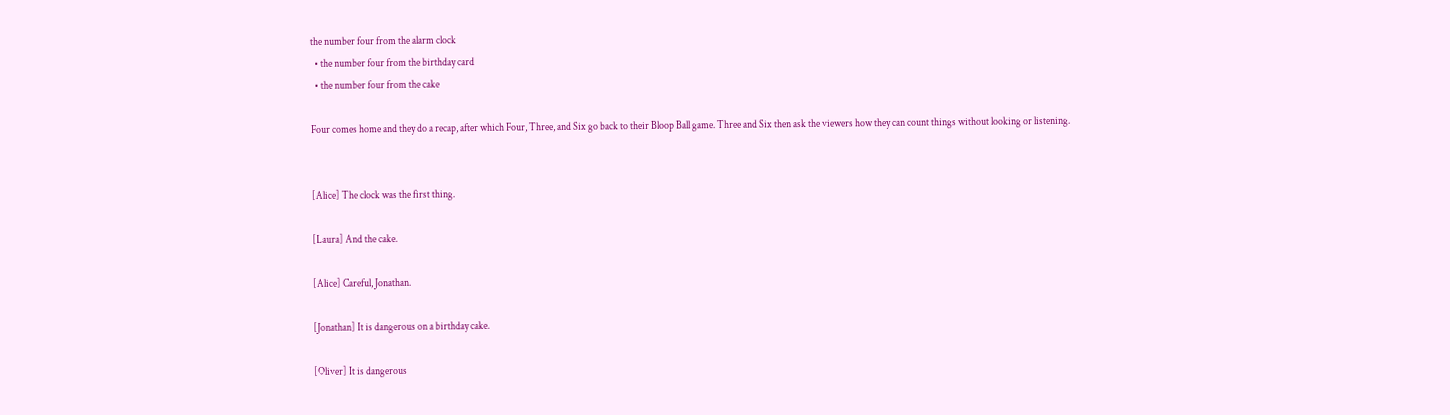the number four from the alarm clock
  • the number four from the birthday card
  • the number four from the cake

Four comes home and they do a recap, after which Four, Three, and Six go back to their Bloop Ball game. Three and Six then ask the viewers how they can count things without looking or listening.


[Alice] The clock was the first thing.

[Laura] And the cake.

[Alice] Careful, Jonathan.

[Jonathan] It is dangerous on a birthday cake.

[Oliver] It is dangerous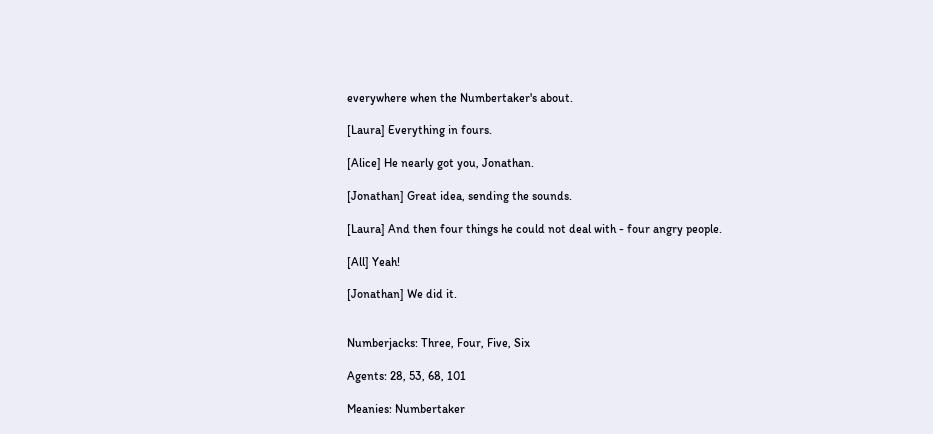everywhere when the Numbertaker's about.

[Laura] Everything in fours.

[Alice] He nearly got you, Jonathan.

[Jonathan] Great idea, sending the sounds.

[Laura] And then four things he could not deal with - four angry people.

[All] Yeah!

[Jonathan] We did it.


Numberjacks: Three, Four, Five, Six

Agents: 28, 53, 68, 101

Meanies: Numbertaker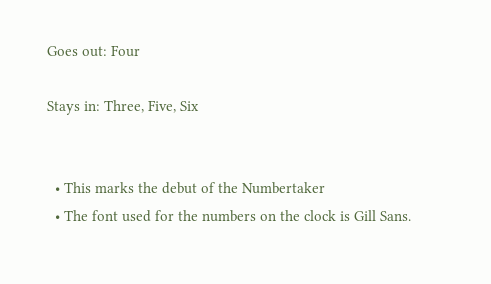Goes out: Four

Stays in: Three, Five, Six


  • This marks the debut of the Numbertaker
  • The font used for the numbers on the clock is Gill Sans.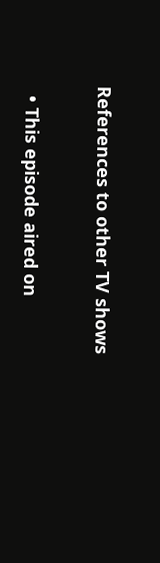References to other TV shows

  • This episode aired on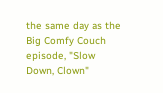the same day as the Big Comfy Couch episode, "Slow Down, Clown"